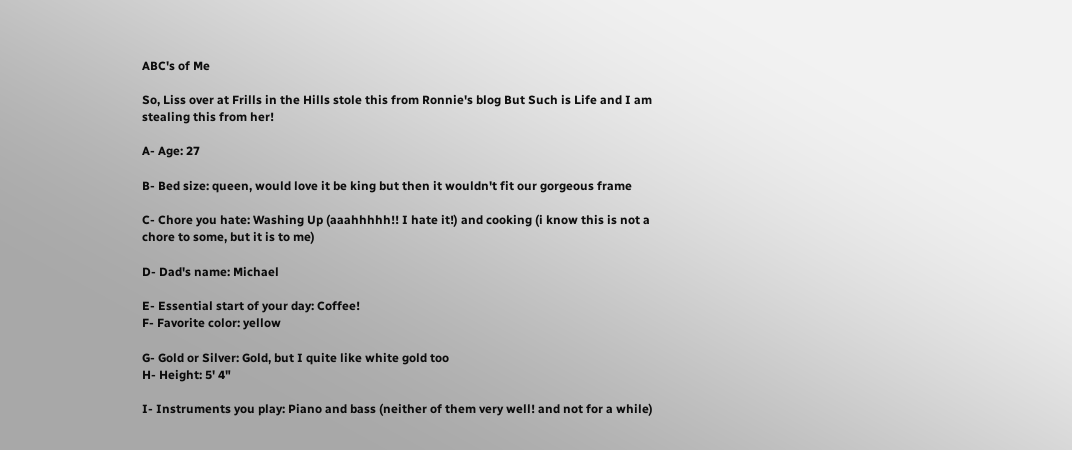ABC's of Me

So, Liss over at Frills in the Hills stole this from Ronnie's blog But Such is Life and I am stealing this from her!

A- Age: 27

B- Bed size: queen, would love it be king but then it wouldn't fit our gorgeous frame

C- Chore you hate: Washing Up (aaahhhhh!! I hate it!) and cooking (i know this is not a chore to some, but it is to me)

D- Dad's name: Michael

E- Essential start of your day: Coffee!
F- Favorite color: yellow

G- Gold or Silver: Gold, but I quite like white gold too
H- Height: 5' 4"

I- Instruments you play: Piano and bass (neither of them very well! and not for a while)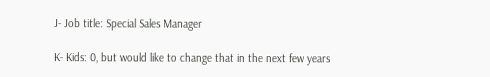J- Job title: Special Sales Manager

K- Kids: 0, but would like to change that in the next few years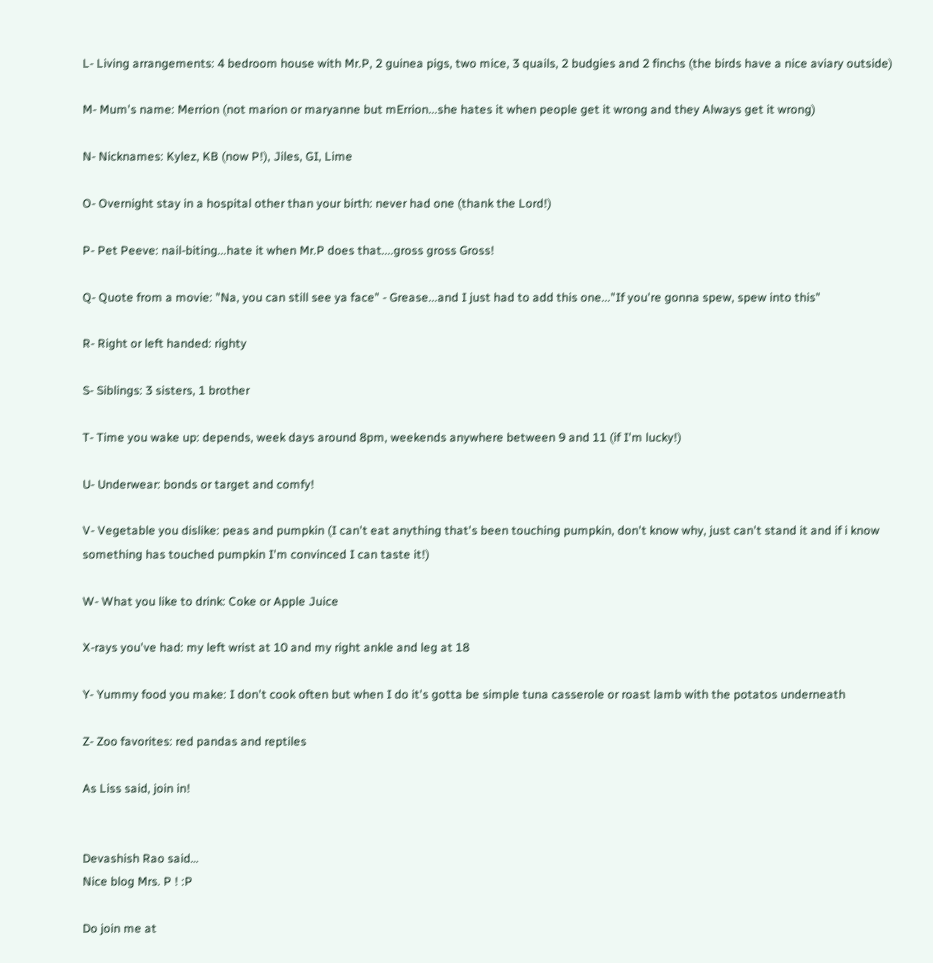L- Living arrangements: 4 bedroom house with Mr.P, 2 guinea pigs, two mice, 3 quails, 2 budgies and 2 finchs (the birds have a nice aviary outside)

M- Mum's name: Merrion (not marion or maryanne but mErrion...she hates it when people get it wrong and they Always get it wrong)

N- Nicknames: Kylez, KB (now P!), Jiles, GI, Lime

O- Overnight stay in a hospital other than your birth: never had one (thank the Lord!)

P- Pet Peeve: nail-biting...hate it when Mr.P does that....gross gross Gross!

Q- Quote from a movie: "Na, you can still see ya face" - Grease...and I just had to add this one..."If you're gonna spew, spew into this"

R- Right or left handed: righty

S- Siblings: 3 sisters, 1 brother

T- Time you wake up: depends, week days around 8pm, weekends anywhere between 9 and 11 (if I'm lucky!)

U- Underwear: bonds or target and comfy!

V- Vegetable you dislike: peas and pumpkin (I can't eat anything that's been touching pumpkin, don't know why, just can't stand it and if i know something has touched pumpkin I'm convinced I can taste it!)

W- What you like to drink: Coke or Apple Juice

X-rays you've had: my left wrist at 10 and my right ankle and leg at 18

Y- Yummy food you make: I don't cook often but when I do it's gotta be simple tuna casserole or roast lamb with the potatos underneath

Z- Zoo favorites: red pandas and reptiles

As Liss said, join in!


Devashish Rao said…
Nice blog Mrs. P ! :P

Do join me at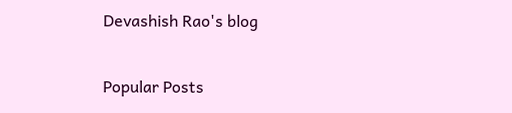Devashish Rao's blog

Popular Posts